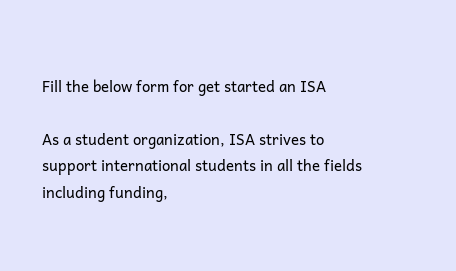Fill the below form for get started an ISA

As a student organization, ISA strives to support international students in all the fields including funding,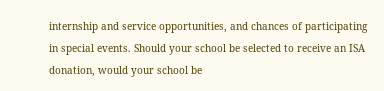internship and service opportunities, and chances of participating in special events. Should your school be selected to receive an ISA donation, would your school be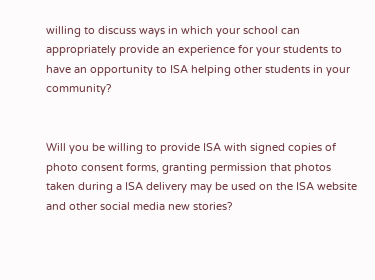willing to discuss ways in which your school can appropriately provide an experience for your students to have an opportunity to ISA helping other students in your community?


Will you be willing to provide ISA with signed copies of photo consent forms, granting permission that photos taken during a ISA delivery may be used on the ISA website and other social media new stories?